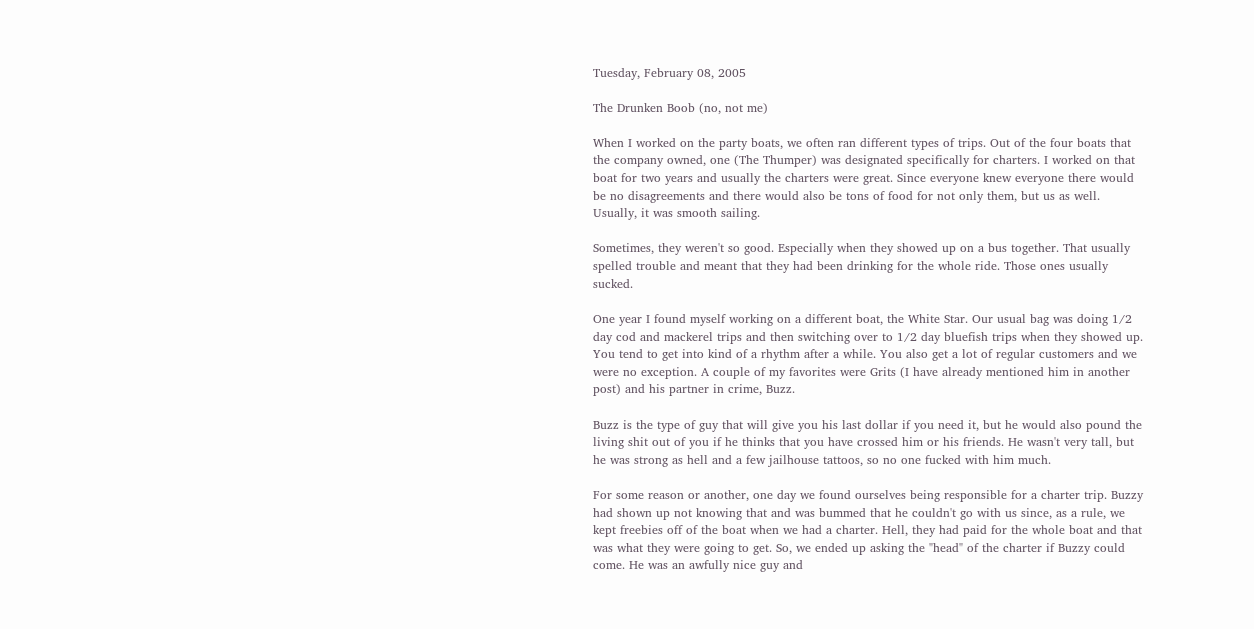Tuesday, February 08, 2005

The Drunken Boob (no, not me)

When I worked on the party boats, we often ran different types of trips. Out of the four boats that the company owned, one (The Thumper) was designated specifically for charters. I worked on that boat for two years and usually the charters were great. Since everyone knew everyone there would be no disagreements and there would also be tons of food for not only them, but us as well. Usually, it was smooth sailing.

Sometimes, they weren't so good. Especially when they showed up on a bus together. That usually spelled trouble and meant that they had been drinking for the whole ride. Those ones usually sucked.

One year I found myself working on a different boat, the White Star. Our usual bag was doing 1/2 day cod and mackerel trips and then switching over to 1/2 day bluefish trips when they showed up. You tend to get into kind of a rhythm after a while. You also get a lot of regular customers and we were no exception. A couple of my favorites were Grits (I have already mentioned him in another post) and his partner in crime, Buzz.

Buzz is the type of guy that will give you his last dollar if you need it, but he would also pound the living shit out of you if he thinks that you have crossed him or his friends. He wasn't very tall, but he was strong as hell and a few jailhouse tattoos, so no one fucked with him much.

For some reason or another, one day we found ourselves being responsible for a charter trip. Buzzy had shown up not knowing that and was bummed that he couldn't go with us since, as a rule, we kept freebies off of the boat when we had a charter. Hell, they had paid for the whole boat and that was what they were going to get. So, we ended up asking the "head" of the charter if Buzzy could come. He was an awfully nice guy and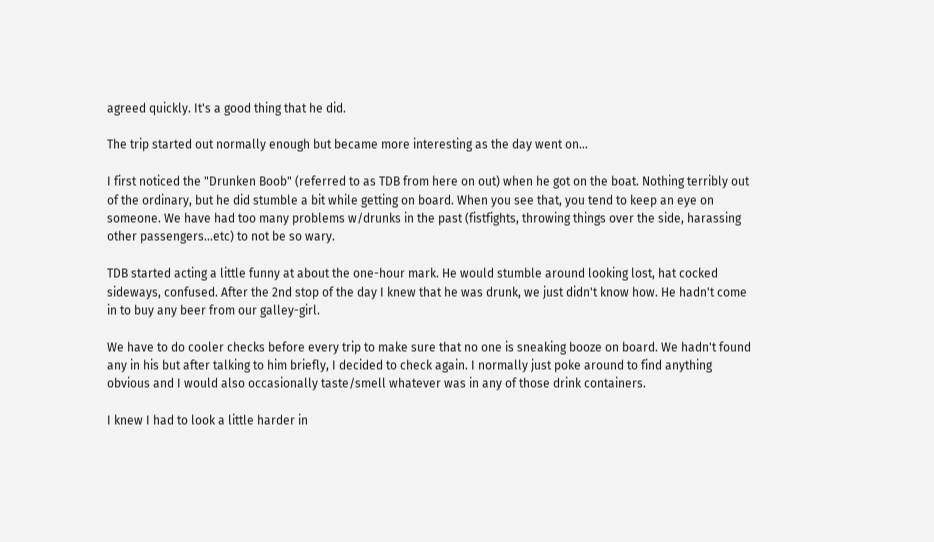agreed quickly. It's a good thing that he did.

The trip started out normally enough but became more interesting as the day went on...

I first noticed the "Drunken Boob" (referred to as TDB from here on out) when he got on the boat. Nothing terribly out of the ordinary, but he did stumble a bit while getting on board. When you see that, you tend to keep an eye on someone. We have had too many problems w/drunks in the past (fistfights, throwing things over the side, harassing other passengers...etc) to not be so wary.

TDB started acting a little funny at about the one-hour mark. He would stumble around looking lost, hat cocked sideways, confused. After the 2nd stop of the day I knew that he was drunk, we just didn't know how. He hadn't come in to buy any beer from our galley-girl.

We have to do cooler checks before every trip to make sure that no one is sneaking booze on board. We hadn't found any in his but after talking to him briefly, I decided to check again. I normally just poke around to find anything obvious and I would also occasionally taste/smell whatever was in any of those drink containers.

I knew I had to look a little harder in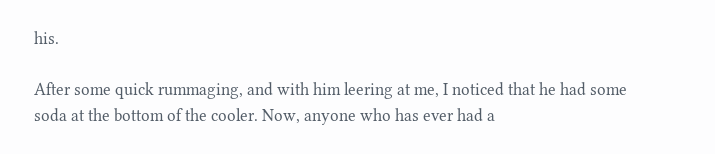his.

After some quick rummaging, and with him leering at me, I noticed that he had some soda at the bottom of the cooler. Now, anyone who has ever had a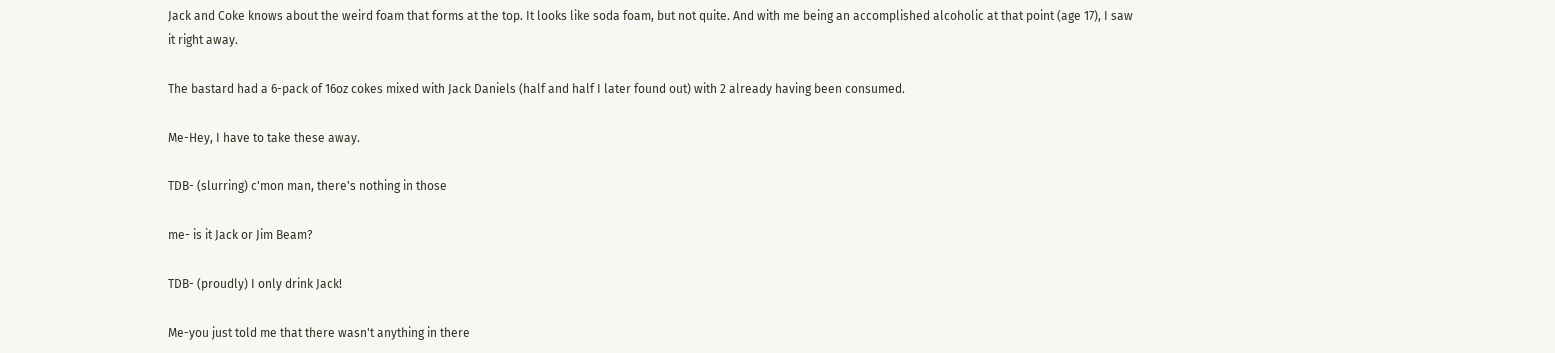Jack and Coke knows about the weird foam that forms at the top. It looks like soda foam, but not quite. And with me being an accomplished alcoholic at that point (age 17), I saw it right away.

The bastard had a 6-pack of 16oz cokes mixed with Jack Daniels (half and half I later found out) with 2 already having been consumed.

Me-Hey, I have to take these away.

TDB- (slurring) c'mon man, there's nothing in those

me- is it Jack or Jim Beam?

TDB- (proudly) I only drink Jack!

Me-you just told me that there wasn't anything in there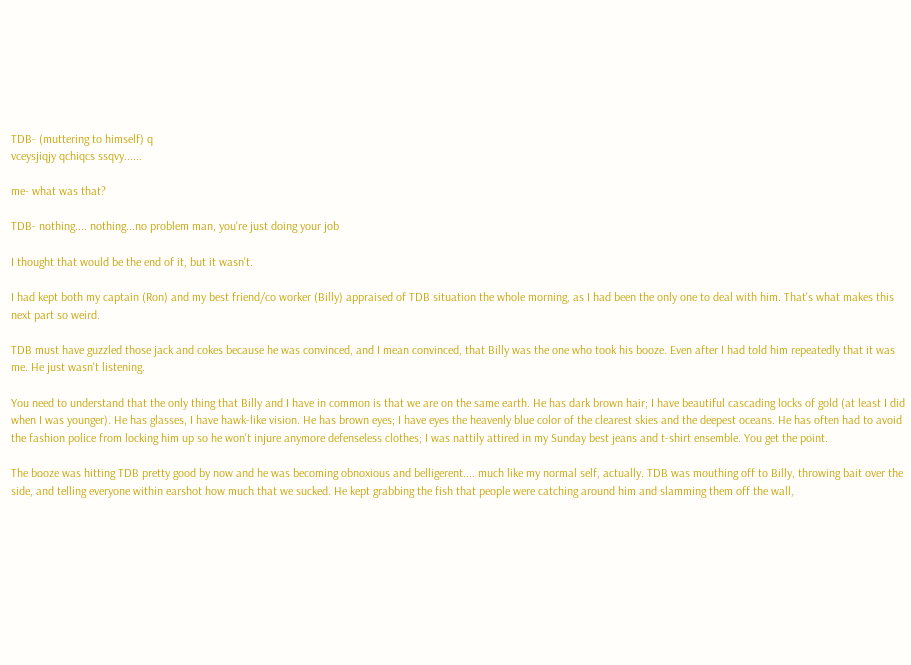TDB- (muttering to himself) q
vceysjiqjy qchiqcs ssqvy......

me- what was that?

TDB- nothing.... nothing...no problem man, you're just doing your job

I thought that would be the end of it, but it wasn't.

I had kept both my captain (Ron) and my best friend/co worker (Billy) appraised of TDB situation the whole morning, as I had been the only one to deal with him. That's what makes this next part so weird.

TDB must have guzzled those jack and cokes because he was convinced, and I mean convinced, that Billy was the one who took his booze. Even after I had told him repeatedly that it was me. He just wasn't listening.

You need to understand that the only thing that Billy and I have in common is that we are on the same earth. He has dark brown hair; I have beautiful cascading locks of gold (at least I did when I was younger). He has glasses, I have hawk-like vision. He has brown eyes; I have eyes the heavenly blue color of the clearest skies and the deepest oceans. He has often had to avoid the fashion police from locking him up so he won't injure anymore defenseless clothes; I was nattily attired in my Sunday best jeans and t-shirt ensemble. You get the point.

The booze was hitting TDB pretty good by now and he was becoming obnoxious and belligerent.... much like my normal self, actually. TDB was mouthing off to Billy, throwing bait over the side, and telling everyone within earshot how much that we sucked. He kept grabbing the fish that people were catching around him and slamming them off the wall,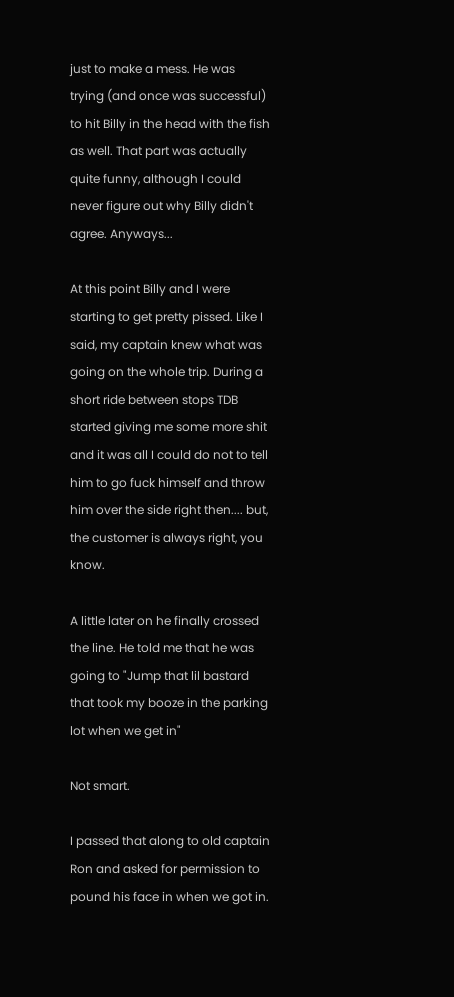just to make a mess. He was trying (and once was successful) to hit Billy in the head with the fish as well. That part was actually quite funny, although I could never figure out why Billy didn't agree. Anyways...

At this point Billy and I were starting to get pretty pissed. Like I said, my captain knew what was going on the whole trip. During a short ride between stops TDB started giving me some more shit and it was all I could do not to tell him to go fuck himself and throw him over the side right then.... but, the customer is always right, you know.

A little later on he finally crossed the line. He told me that he was going to "Jump that lil bastard that took my booze in the parking lot when we get in"

Not smart.

I passed that along to old captain Ron and asked for permission to pound his face in when we got in.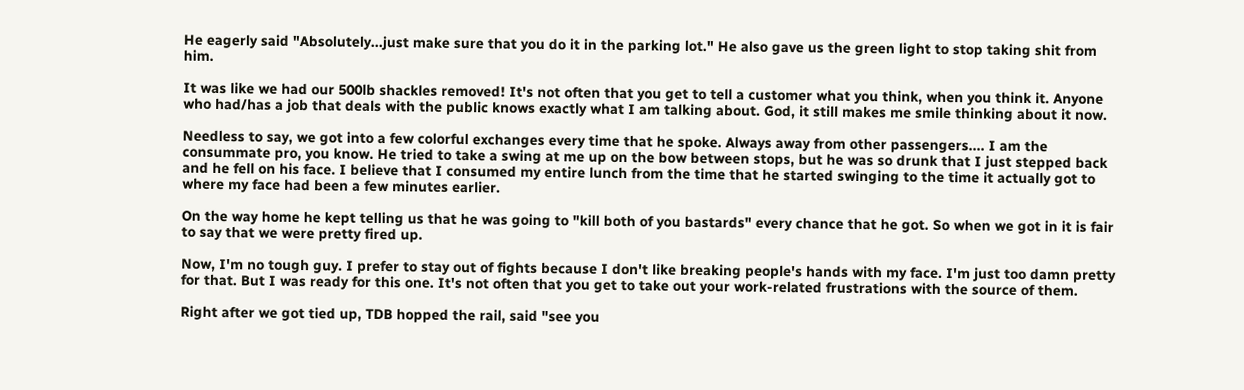He eagerly said "Absolutely...just make sure that you do it in the parking lot." He also gave us the green light to stop taking shit from him.

It was like we had our 500lb shackles removed! It's not often that you get to tell a customer what you think, when you think it. Anyone who had/has a job that deals with the public knows exactly what I am talking about. God, it still makes me smile thinking about it now.

Needless to say, we got into a few colorful exchanges every time that he spoke. Always away from other passengers.... I am the consummate pro, you know. He tried to take a swing at me up on the bow between stops, but he was so drunk that I just stepped back and he fell on his face. I believe that I consumed my entire lunch from the time that he started swinging to the time it actually got to where my face had been a few minutes earlier.

On the way home he kept telling us that he was going to "kill both of you bastards" every chance that he got. So when we got in it is fair to say that we were pretty fired up.

Now, I'm no tough guy. I prefer to stay out of fights because I don't like breaking people's hands with my face. I'm just too damn pretty for that. But I was ready for this one. It's not often that you get to take out your work-related frustrations with the source of them.

Right after we got tied up, TDB hopped the rail, said "see you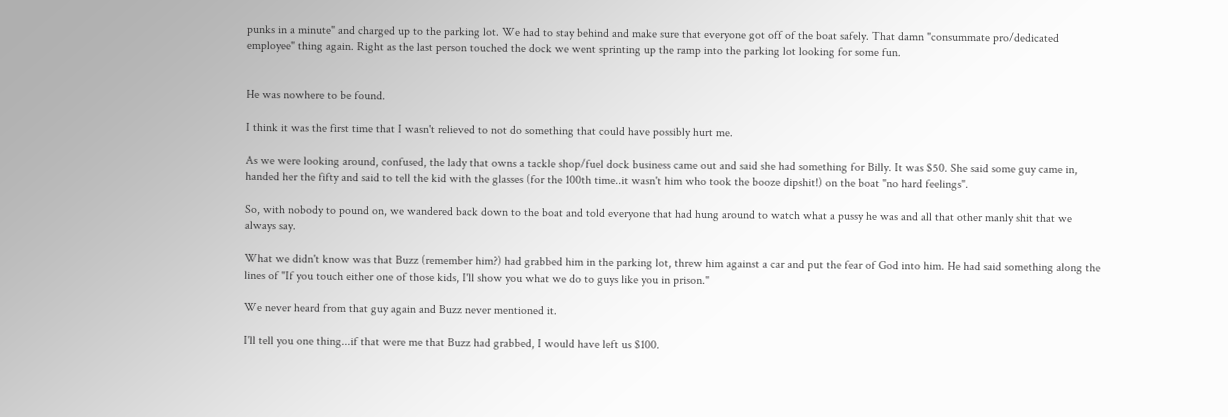punks in a minute" and charged up to the parking lot. We had to stay behind and make sure that everyone got off of the boat safely. That damn "consummate pro/dedicated employee" thing again. Right as the last person touched the dock we went sprinting up the ramp into the parking lot looking for some fun.


He was nowhere to be found.

I think it was the first time that I wasn't relieved to not do something that could have possibly hurt me.

As we were looking around, confused, the lady that owns a tackle shop/fuel dock business came out and said she had something for Billy. It was $50. She said some guy came in, handed her the fifty and said to tell the kid with the glasses (for the 100th time..it wasn't him who took the booze dipshit!) on the boat "no hard feelings".

So, with nobody to pound on, we wandered back down to the boat and told everyone that had hung around to watch what a pussy he was and all that other manly shit that we always say.

What we didn't know was that Buzz (remember him?) had grabbed him in the parking lot, threw him against a car and put the fear of God into him. He had said something along the lines of "If you touch either one of those kids, I'll show you what we do to guys like you in prison."

We never heard from that guy again and Buzz never mentioned it.

I'll tell you one thing...if that were me that Buzz had grabbed, I would have left us $100.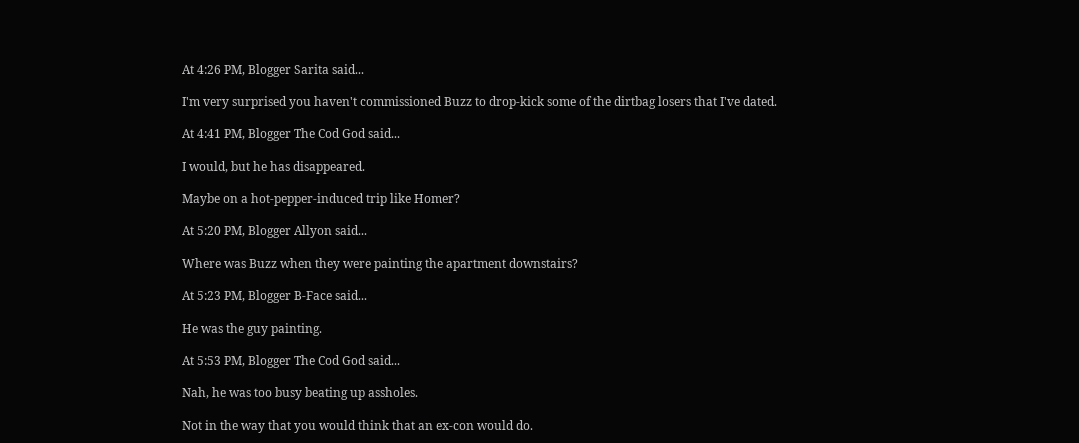At 4:26 PM, Blogger Sarita said...

I'm very surprised you haven't commissioned Buzz to drop-kick some of the dirtbag losers that I've dated.

At 4:41 PM, Blogger The Cod God said...

I would, but he has disappeared.

Maybe on a hot-pepper-induced trip like Homer?

At 5:20 PM, Blogger Allyon said...

Where was Buzz when they were painting the apartment downstairs?

At 5:23 PM, Blogger B-Face said...

He was the guy painting.

At 5:53 PM, Blogger The Cod God said...

Nah, he was too busy beating up assholes.

Not in the way that you would think that an ex-con would do.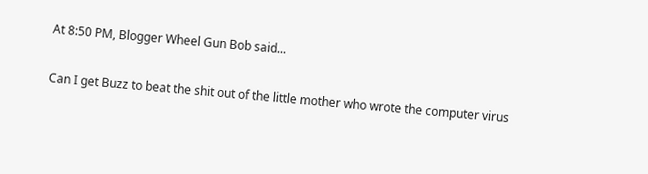At 8:50 PM, Blogger Wheel Gun Bob said...

Can I get Buzz to beat the shit out of the little mother who wrote the computer virus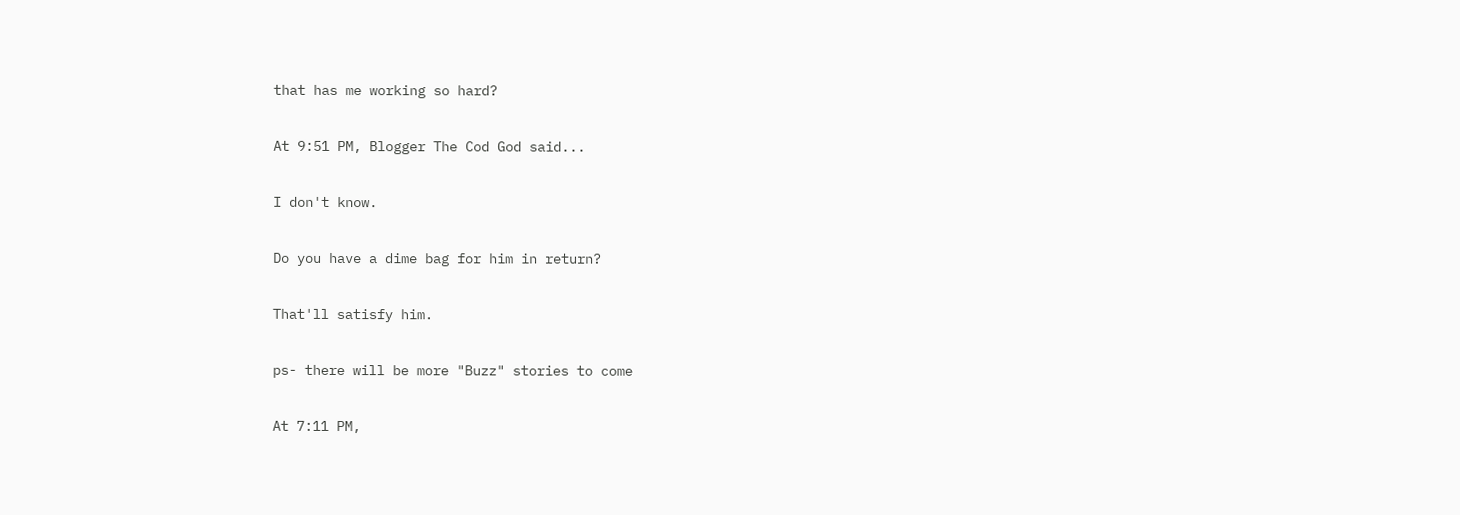that has me working so hard?

At 9:51 PM, Blogger The Cod God said...

I don't know.

Do you have a dime bag for him in return?

That'll satisfy him.

ps- there will be more "Buzz" stories to come

At 7:11 PM,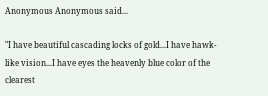Anonymous Anonymous said...

"I have beautiful cascading locks of gold...I have hawk-like vision...I have eyes the heavenly blue color of the clearest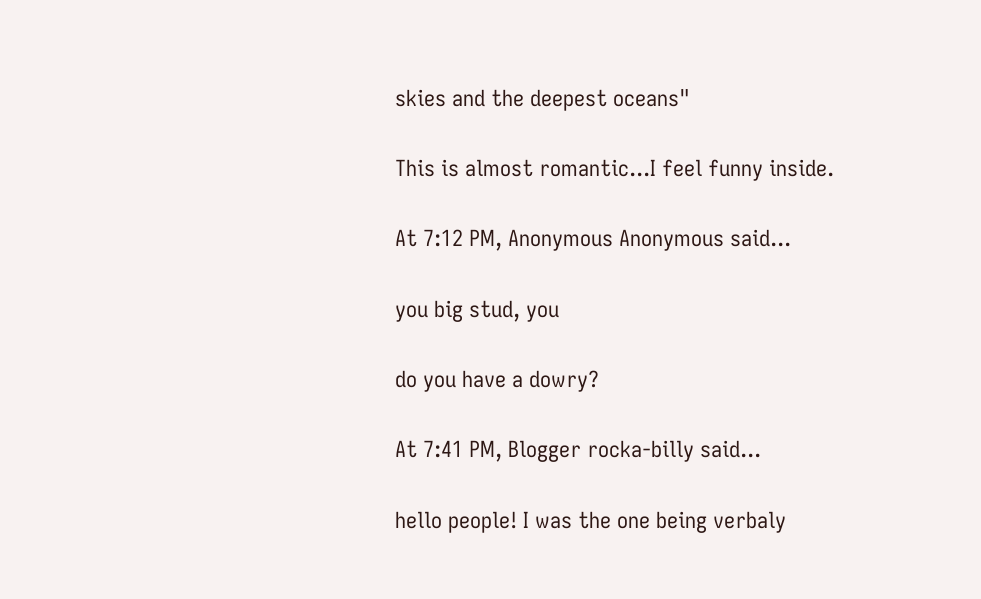skies and the deepest oceans"

This is almost romantic...I feel funny inside.

At 7:12 PM, Anonymous Anonymous said...

you big stud, you

do you have a dowry?

At 7:41 PM, Blogger rocka-billy said...

hello people! I was the one being verbaly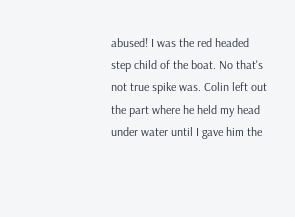abused! I was the red headed step child of the boat. No that's not true spike was. Colin left out the part where he held my head under water until I gave him the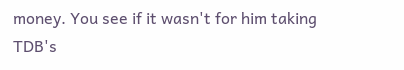money. You see if it wasn't for him taking TDB's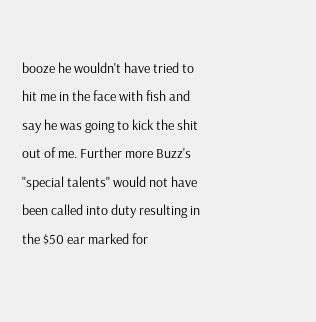booze he wouldn't have tried to hit me in the face with fish and say he was going to kick the shit out of me. Further more Buzz's "special talents" would not have been called into duty resulting in the $50 ear marked for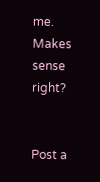me. Makes sense right?


Post a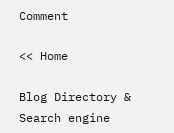Comment

<< Home

Blog Directory & Search engine